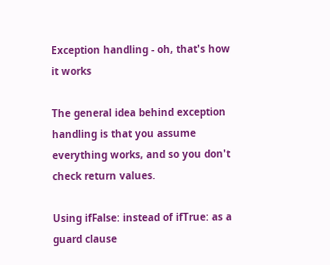Exception handling - oh, that's how it works

The general idea behind exception handling is that you assume everything works, and so you don't check return values.

Using ifFalse: instead of ifTrue: as a guard clause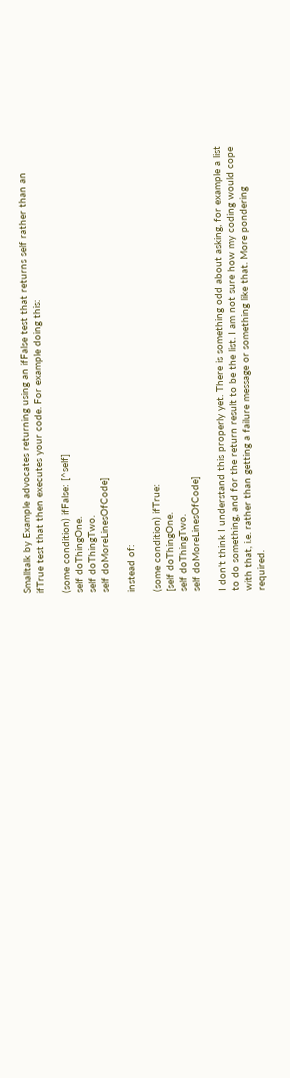Smalltalk by Example advocates returning using an ifFalse test that returns self rather than an ifTrue test that then executes your code. For example doing this:

(some condition) ifFalse: [^self]
self doThingOne.
self doThingTwo.
self doMoreLinesOfCode]

instead of:

(some condition) ifTrue:
[self doThingOne.
self doThingTwo.
self doMoreLinesOfCode]

I don't think I understand this properly yet. There is something odd about asking, for example a list to do something, and for the return result to be the list. I am not sure how my coding would cope with that, i.e. rather than getting a failure message or something like that. More pondering required.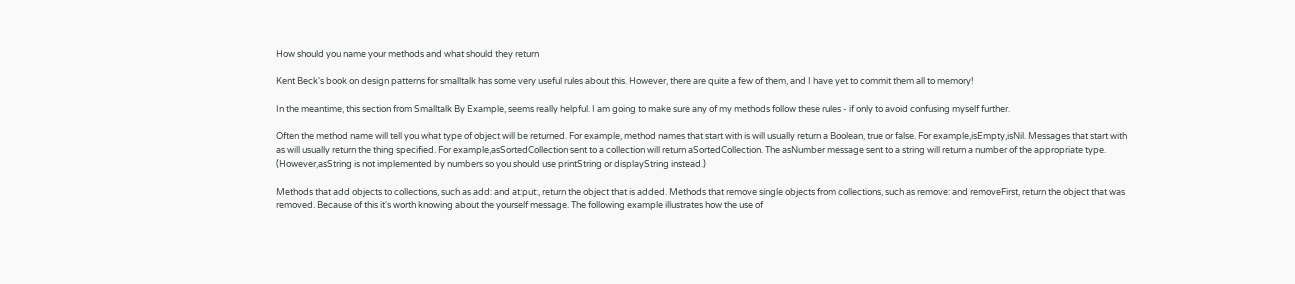How should you name your methods and what should they return

Kent Beck's book on design patterns for smalltalk has some very useful rules about this. However, there are quite a few of them, and I have yet to commit them all to memory!

In the meantime, this section from Smalltalk By Example, seems really helpful. I am going to make sure any of my methods follow these rules - if only to avoid confusing myself further.

Often the method name will tell you what type of object will be returned. For example, method names that start with is will usually return a Boolean, true or false. For example,isEmpty,isNil. Messages that start with as will usually return the thing specified. For example,asSortedCollection sent to a collection will return aSortedCollection. The asNumber message sent to a string will return a number of the appropriate type. (However,asString is not implemented by numbers so you should use printString or displayString instead.)

Methods that add objects to collections, such as add: and at:put:, return the object that is added. Methods that remove single objects from collections, such as remove: and removeFirst, return the object that was removed. Because of this it's worth knowing about the yourself message. The following example illustrates how the use of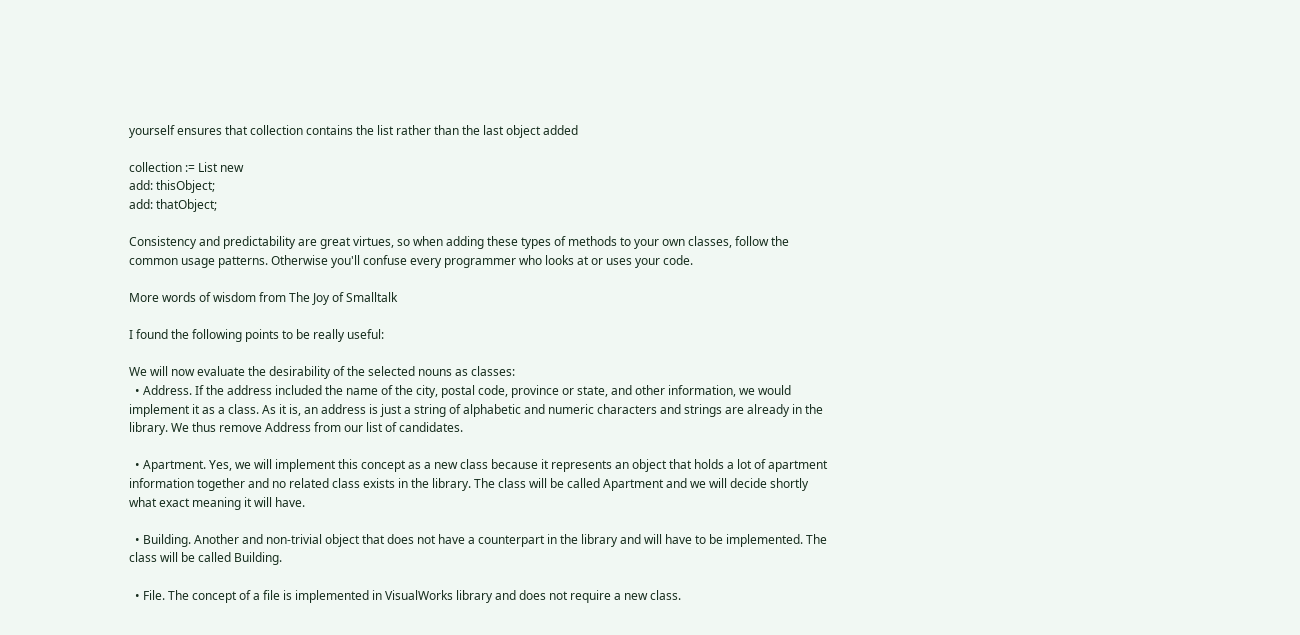yourself ensures that collection contains the list rather than the last object added

collection := List new
add: thisObject;
add: thatObject;

Consistency and predictability are great virtues, so when adding these types of methods to your own classes, follow the common usage patterns. Otherwise you'll confuse every programmer who looks at or uses your code.

More words of wisdom from The Joy of Smalltalk

I found the following points to be really useful:

We will now evaluate the desirability of the selected nouns as classes:
  • Address. If the address included the name of the city, postal code, province or state, and other information, we would implement it as a class. As it is, an address is just a string of alphabetic and numeric characters and strings are already in the library. We thus remove Address from our list of candidates.

  • Apartment. Yes, we will implement this concept as a new class because it represents an object that holds a lot of apartment information together and no related class exists in the library. The class will be called Apartment and we will decide shortly what exact meaning it will have.

  • Building. Another and non-trivial object that does not have a counterpart in the library and will have to be implemented. The class will be called Building.

  • File. The concept of a file is implemented in VisualWorks library and does not require a new class.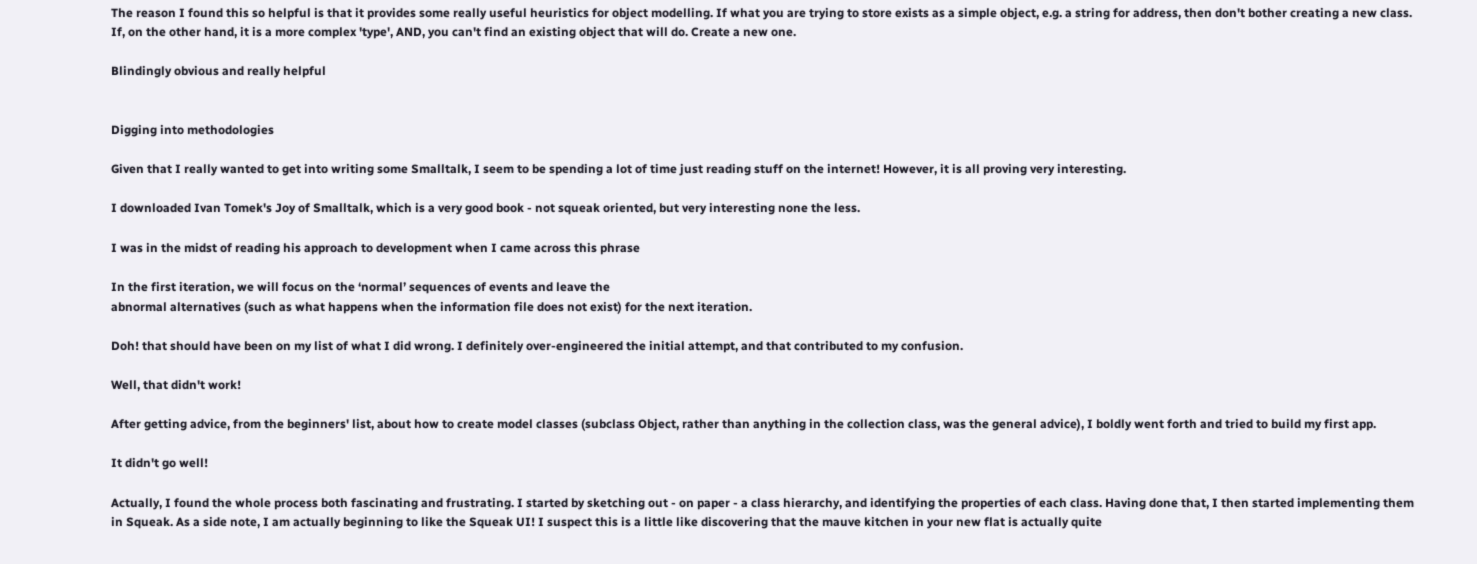The reason I found this so helpful is that it provides some really useful heuristics for object modelling. If what you are trying to store exists as a simple object, e.g. a string for address, then don't bother creating a new class. If, on the other hand, it is a more complex 'type', AND, you can't find an existing object that will do. Create a new one.

Blindingly obvious and really helpful


Digging into methodologies

Given that I really wanted to get into writing some Smalltalk, I seem to be spending a lot of time just reading stuff on the internet! However, it is all proving very interesting.

I downloaded Ivan Tomek's Joy of Smalltalk, which is a very good book - not squeak oriented, but very interesting none the less.

I was in the midst of reading his approach to development when I came across this phrase

In the first iteration, we will focus on the ‘normal’ sequences of events and leave the
abnormal alternatives (such as what happens when the information file does not exist) for the next iteration.

Doh! that should have been on my list of what I did wrong. I definitely over-engineered the initial attempt, and that contributed to my confusion.

Well, that didn't work!

After getting advice, from the beginners' list, about how to create model classes (subclass Object, rather than anything in the collection class, was the general advice), I boldly went forth and tried to build my first app.

It didn't go well!

Actually, I found the whole process both fascinating and frustrating. I started by sketching out - on paper - a class hierarchy, and identifying the properties of each class. Having done that, I then started implementing them in Squeak. As a side note, I am actually beginning to like the Squeak UI! I suspect this is a little like discovering that the mauve kitchen in your new flat is actually quite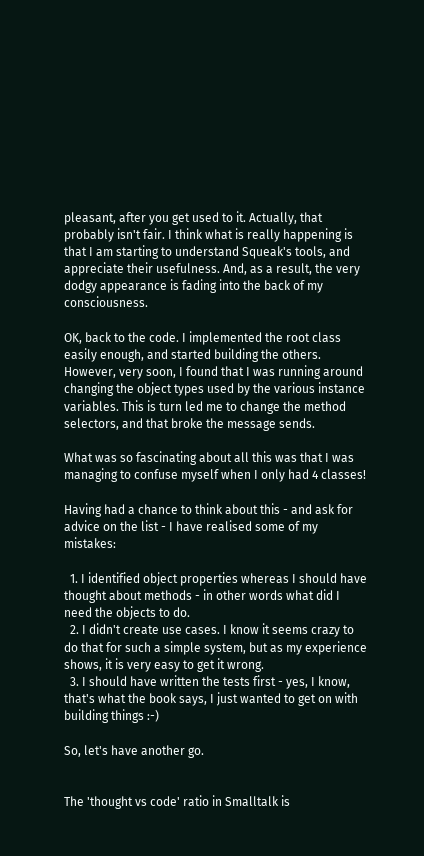pleasant, after you get used to it. Actually, that probably isn't fair. I think what is really happening is that I am starting to understand Squeak's tools, and appreciate their usefulness. And, as a result, the very dodgy appearance is fading into the back of my consciousness.

OK, back to the code. I implemented the root class easily enough, and started building the others. However, very soon, I found that I was running around changing the object types used by the various instance variables. This is turn led me to change the method selectors, and that broke the message sends.

What was so fascinating about all this was that I was managing to confuse myself when I only had 4 classes!

Having had a chance to think about this - and ask for advice on the list - I have realised some of my mistakes:

  1. I identified object properties whereas I should have thought about methods - in other words what did I need the objects to do.
  2. I didn't create use cases. I know it seems crazy to do that for such a simple system, but as my experience shows, it is very easy to get it wrong.
  3. I should have written the tests first - yes, I know, that's what the book says, I just wanted to get on with building things :-)

So, let's have another go.


The 'thought vs code' ratio in Smalltalk is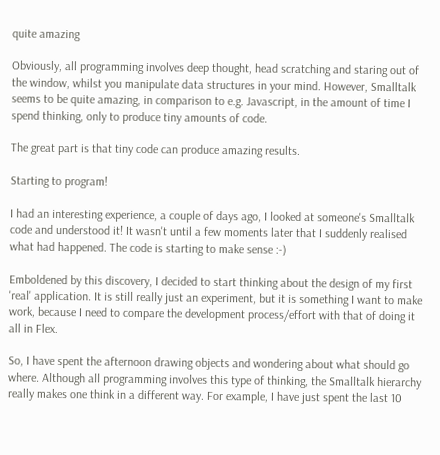quite amazing

Obviously, all programming involves deep thought, head scratching and staring out of the window, whilst you manipulate data structures in your mind. However, Smalltalk seems to be quite amazing, in comparison to e.g. Javascript, in the amount of time I spend thinking, only to produce tiny amounts of code.

The great part is that tiny code can produce amazing results.

Starting to program!

I had an interesting experience, a couple of days ago, I looked at someone's Smalltalk code and understood it! It wasn't until a few moments later that I suddenly realised what had happened. The code is starting to make sense :-)

Emboldened by this discovery, I decided to start thinking about the design of my first 'real' application. It is still really just an experiment, but it is something I want to make work, because I need to compare the development process/effort with that of doing it all in Flex.

So, I have spent the afternoon drawing objects and wondering about what should go where. Although all programming involves this type of thinking, the Smalltalk hierarchy really makes one think in a different way. For example, I have just spent the last 10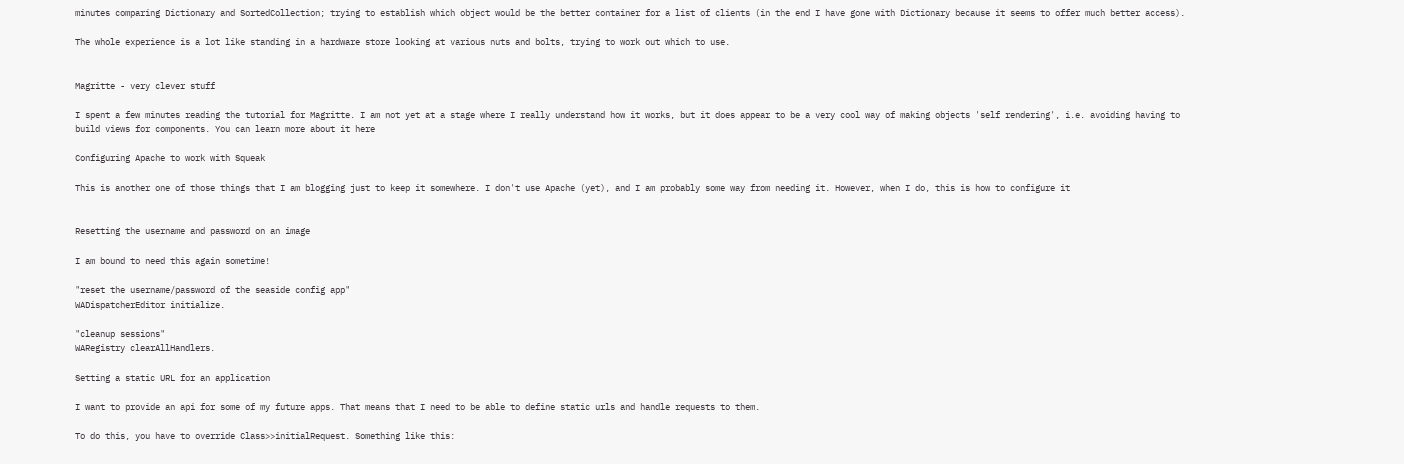minutes comparing Dictionary and SortedCollection; trying to establish which object would be the better container for a list of clients (in the end I have gone with Dictionary because it seems to offer much better access).

The whole experience is a lot like standing in a hardware store looking at various nuts and bolts, trying to work out which to use.


Magritte - very clever stuff

I spent a few minutes reading the tutorial for Magritte. I am not yet at a stage where I really understand how it works, but it does appear to be a very cool way of making objects 'self rendering', i.e. avoiding having to build views for components. You can learn more about it here

Configuring Apache to work with Squeak

This is another one of those things that I am blogging just to keep it somewhere. I don't use Apache (yet), and I am probably some way from needing it. However, when I do, this is how to configure it


Resetting the username and password on an image

I am bound to need this again sometime!

"reset the username/password of the seaside config app"
WADispatcherEditor initialize.

"cleanup sessions"
WARegistry clearAllHandlers.

Setting a static URL for an application

I want to provide an api for some of my future apps. That means that I need to be able to define static urls and handle requests to them.

To do this, you have to override Class>>initialRequest. Something like this: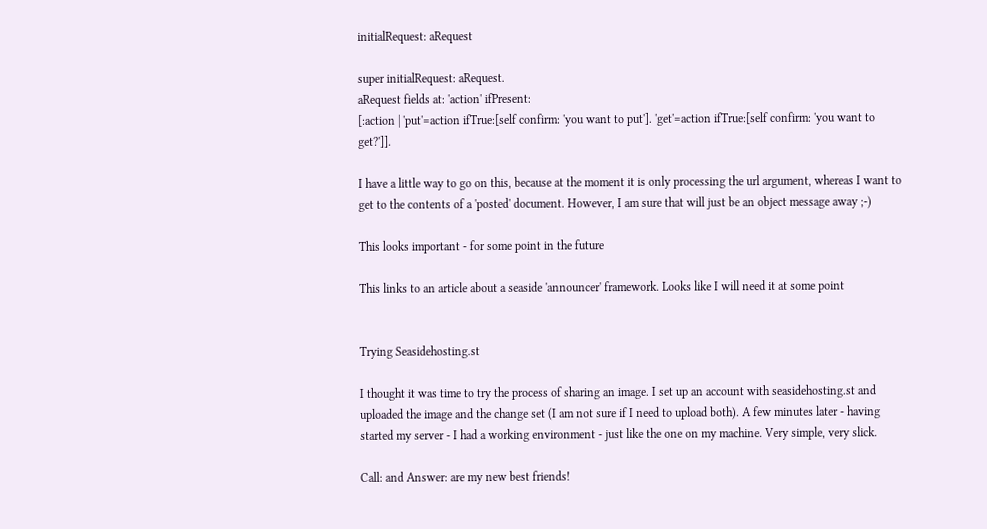initialRequest: aRequest

super initialRequest: aRequest.
aRequest fields at: 'action' ifPresent:
[:action | 'put'=action ifTrue:[self confirm: 'you want to put']. 'get'=action ifTrue:[self confirm: 'you want to get?']].

I have a little way to go on this, because at the moment it is only processing the url argument, whereas I want to get to the contents of a 'posted' document. However, I am sure that will just be an object message away ;-)

This looks important - for some point in the future

This links to an article about a seaside 'announcer' framework. Looks like I will need it at some point


Trying Seasidehosting.st

I thought it was time to try the process of sharing an image. I set up an account with seasidehosting.st and uploaded the image and the change set (I am not sure if I need to upload both). A few minutes later - having started my server - I had a working environment - just like the one on my machine. Very simple, very slick.

Call: and Answer: are my new best friends!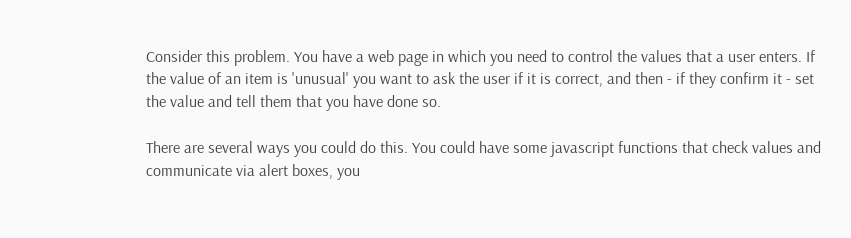Consider this problem. You have a web page in which you need to control the values that a user enters. If the value of an item is 'unusual' you want to ask the user if it is correct, and then - if they confirm it - set the value and tell them that you have done so.

There are several ways you could do this. You could have some javascript functions that check values and communicate via alert boxes, you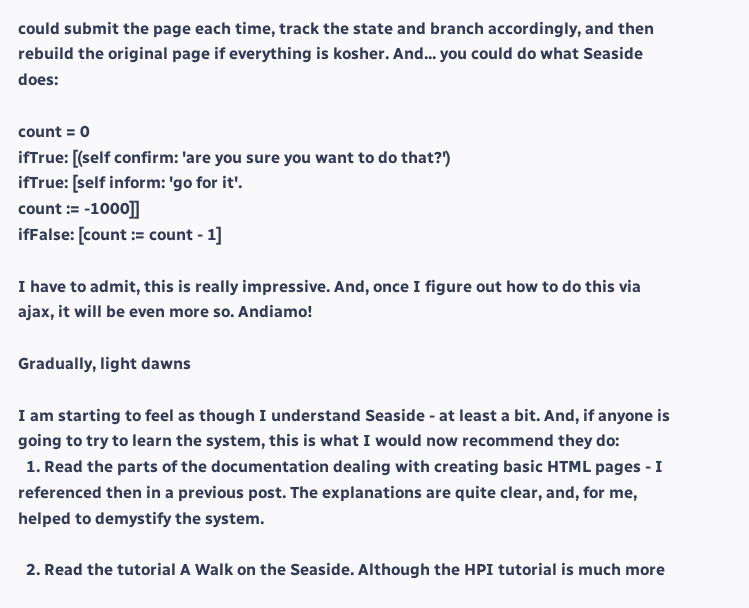could submit the page each time, track the state and branch accordingly, and then rebuild the original page if everything is kosher. And... you could do what Seaside does:

count = 0
ifTrue: [(self confirm: 'are you sure you want to do that?')
ifTrue: [self inform: 'go for it'.
count := -1000]]
ifFalse: [count := count - 1]

I have to admit, this is really impressive. And, once I figure out how to do this via ajax, it will be even more so. Andiamo!

Gradually, light dawns

I am starting to feel as though I understand Seaside - at least a bit. And, if anyone is going to try to learn the system, this is what I would now recommend they do:
  1. Read the parts of the documentation dealing with creating basic HTML pages - I referenced then in a previous post. The explanations are quite clear, and, for me, helped to demystify the system.

  2. Read the tutorial A Walk on the Seaside. Although the HPI tutorial is much more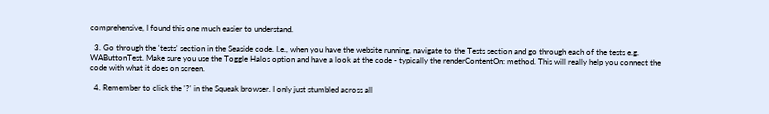comprehensive, I found this one much easier to understand.

  3. Go through the 'tests' section in the Seaside code. I.e., when you have the website running, navigate to the Tests section and go through each of the tests e.g. WAButtonTest. Make sure you use the Toggle Halos option and have a look at the code - typically the renderContentOn: method. This will really help you connect the code with what it does on screen.

  4. Remember to click the '?' in the Squeak browser. I only just stumbled across all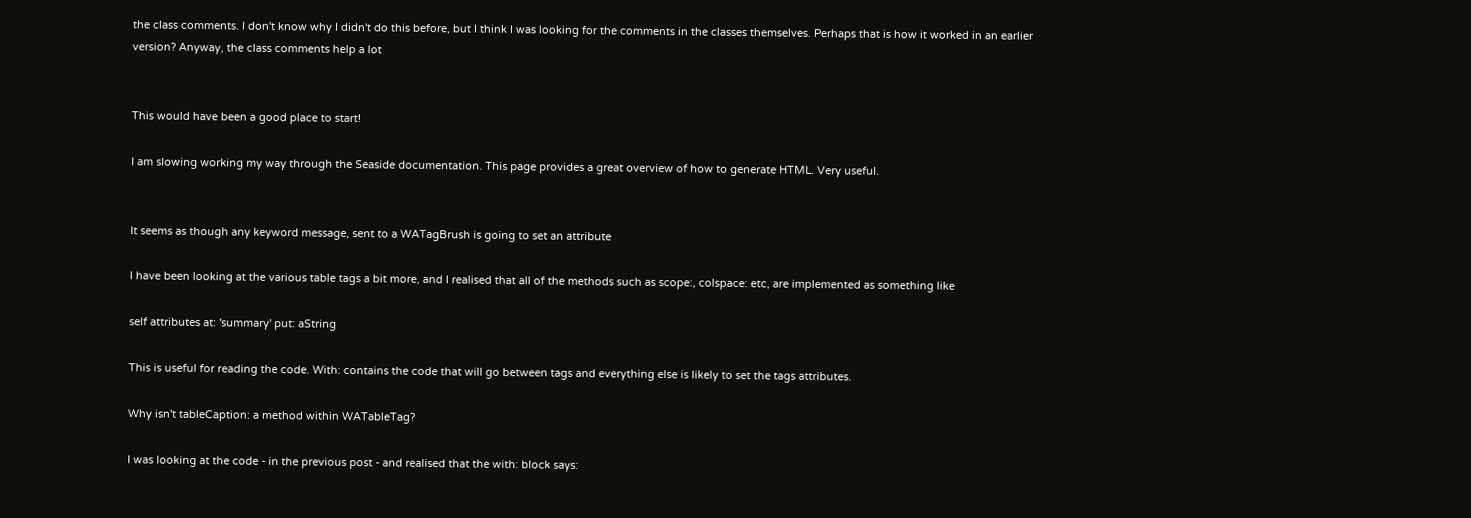the class comments. I don't know why I didn't do this before, but I think I was looking for the comments in the classes themselves. Perhaps that is how it worked in an earlier version? Anyway, the class comments help a lot


This would have been a good place to start!

I am slowing working my way through the Seaside documentation. This page provides a great overview of how to generate HTML. Very useful.


It seems as though any keyword message, sent to a WATagBrush is going to set an attribute

I have been looking at the various table tags a bit more, and I realised that all of the methods such as scope:, colspace: etc, are implemented as something like

self attributes at: 'summary' put: aString

This is useful for reading the code. With: contains the code that will go between tags and everything else is likely to set the tags attributes.

Why isn't tableCaption: a method within WATableTag?

I was looking at the code - in the previous post - and realised that the with: block says: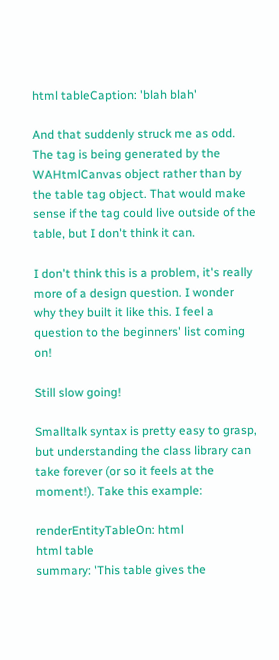html tableCaption: 'blah blah'

And that suddenly struck me as odd. The tag is being generated by the WAHtmlCanvas object rather than by the table tag object. That would make sense if the tag could live outside of the table, but I don't think it can.

I don't think this is a problem, it's really more of a design question. I wonder why they built it like this. I feel a question to the beginners' list coming on!

Still slow going!

Smalltalk syntax is pretty easy to grasp, but understanding the class library can take forever (or so it feels at the moment!). Take this example:

renderEntityTableOn: html
html table
summary: 'This table gives the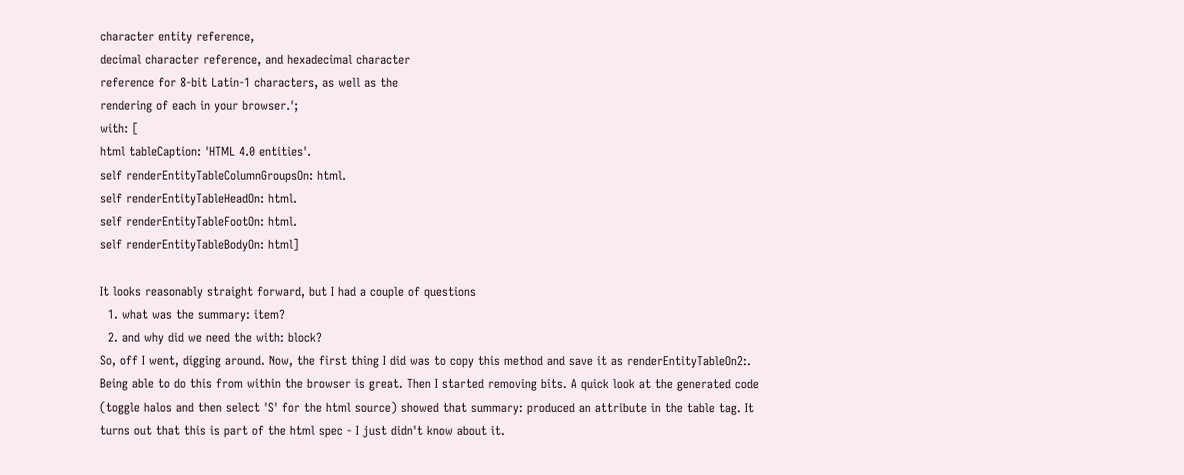character entity reference,
decimal character reference, and hexadecimal character
reference for 8-bit Latin-1 characters, as well as the
rendering of each in your browser.';
with: [
html tableCaption: 'HTML 4.0 entities'.
self renderEntityTableColumnGroupsOn: html.
self renderEntityTableHeadOn: html.
self renderEntityTableFootOn: html.
self renderEntityTableBodyOn: html]

It looks reasonably straight forward, but I had a couple of questions
  1. what was the summary: item?
  2. and why did we need the with: block?
So, off I went, digging around. Now, the first thing I did was to copy this method and save it as renderEntityTableOn2:. Being able to do this from within the browser is great. Then I started removing bits. A quick look at the generated code (toggle halos and then select 'S' for the html source) showed that summary: produced an attribute in the table tag. It turns out that this is part of the html spec - I just didn't know about it.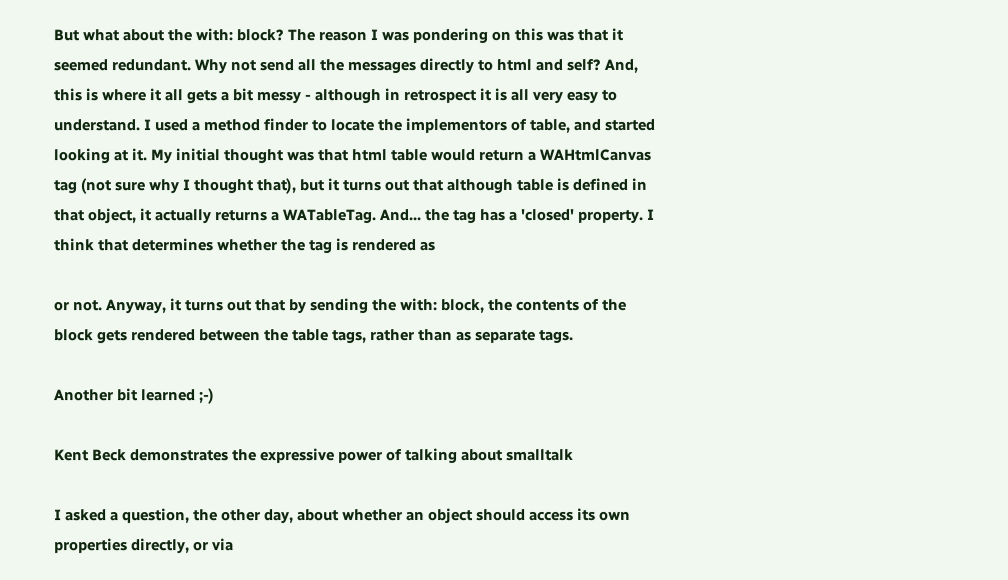But what about the with: block? The reason I was pondering on this was that it seemed redundant. Why not send all the messages directly to html and self? And, this is where it all gets a bit messy - although in retrospect it is all very easy to understand. I used a method finder to locate the implementors of table, and started looking at it. My initial thought was that html table would return a WAHtmlCanvas tag (not sure why I thought that), but it turns out that although table is defined in that object, it actually returns a WATableTag. And... the tag has a 'closed' property. I think that determines whether the tag is rendered as

or not. Anyway, it turns out that by sending the with: block, the contents of the block gets rendered between the table tags, rather than as separate tags.

Another bit learned ;-)

Kent Beck demonstrates the expressive power of talking about smalltalk

I asked a question, the other day, about whether an object should access its own properties directly, or via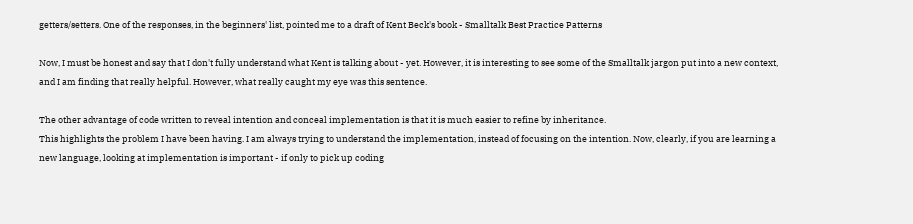getters/setters. One of the responses, in the beginners' list, pointed me to a draft of Kent Beck's book - Smalltalk Best Practice Patterns

Now, I must be honest and say that I don't fully understand what Kent is talking about - yet. However, it is interesting to see some of the Smalltalk jargon put into a new context, and I am finding that really helpful. However, what really caught my eye was this sentence.

The other advantage of code written to reveal intention and conceal implementation is that it is much easier to refine by inheritance.
This highlights the problem I have been having. I am always trying to understand the implementation, instead of focusing on the intention. Now, clearly, if you are learning a new language, looking at implementation is important - if only to pick up coding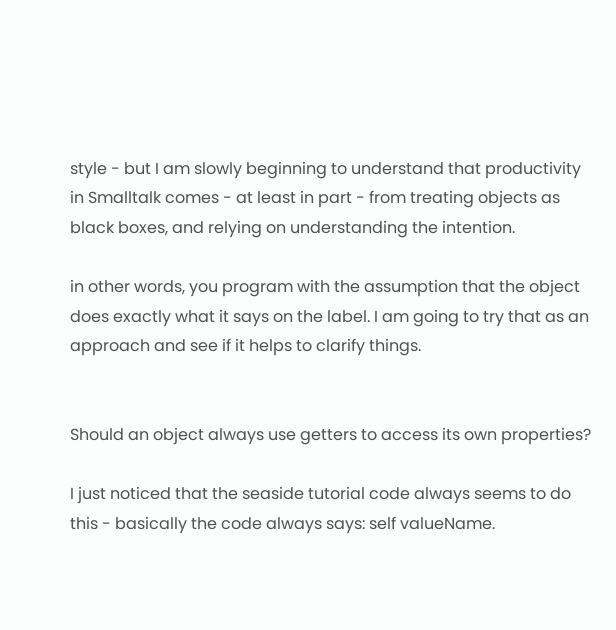style - but I am slowly beginning to understand that productivity in Smalltalk comes - at least in part - from treating objects as black boxes, and relying on understanding the intention.

in other words, you program with the assumption that the object does exactly what it says on the label. I am going to try that as an approach and see if it helps to clarify things.


Should an object always use getters to access its own properties?

I just noticed that the seaside tutorial code always seems to do this - basically the code always says: self valueName.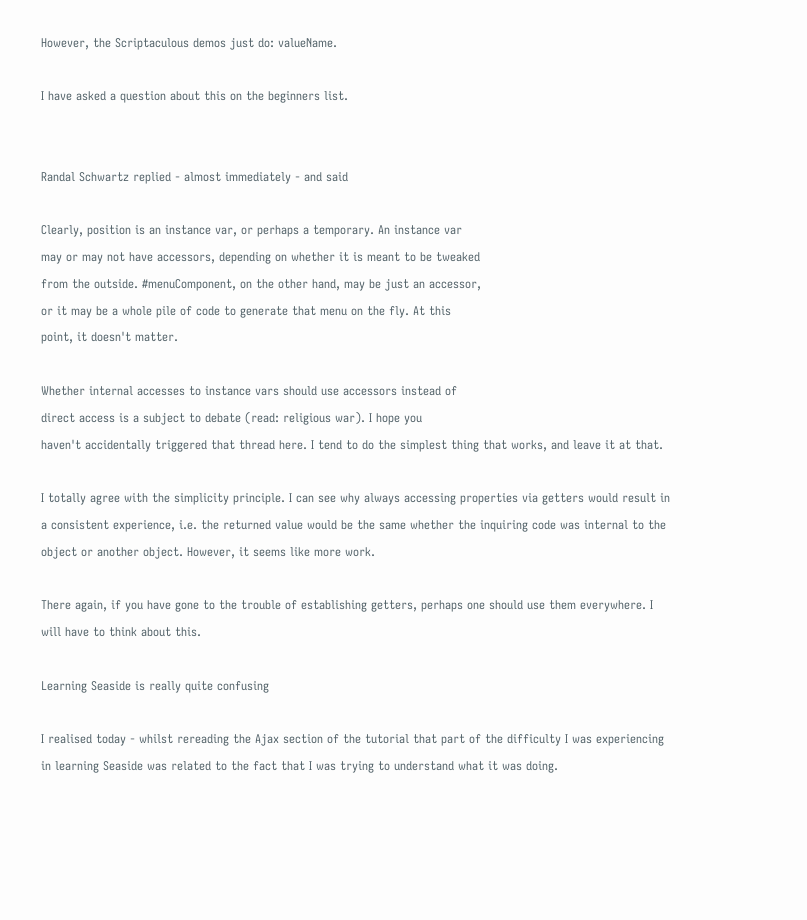However, the Scriptaculous demos just do: valueName.

I have asked a question about this on the beginners list.


Randal Schwartz replied - almost immediately - and said

Clearly, position is an instance var, or perhaps a temporary. An instance var
may or may not have accessors, depending on whether it is meant to be tweaked
from the outside. #menuComponent, on the other hand, may be just an accessor,
or it may be a whole pile of code to generate that menu on the fly. At this
point, it doesn't matter.

Whether internal accesses to instance vars should use accessors instead of
direct access is a subject to debate (read: religious war). I hope you
haven't accidentally triggered that thread here. I tend to do the simplest thing that works, and leave it at that.

I totally agree with the simplicity principle. I can see why always accessing properties via getters would result in a consistent experience, i.e. the returned value would be the same whether the inquiring code was internal to the object or another object. However, it seems like more work.

There again, if you have gone to the trouble of establishing getters, perhaps one should use them everywhere. I will have to think about this.

Learning Seaside is really quite confusing

I realised today - whilst rereading the Ajax section of the tutorial that part of the difficulty I was experiencing in learning Seaside was related to the fact that I was trying to understand what it was doing.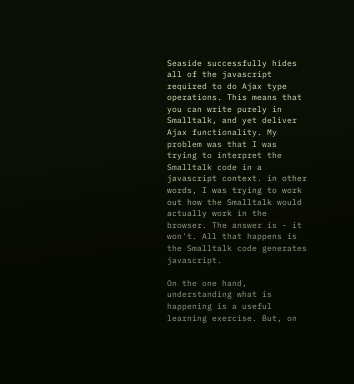Seaside successfully hides all of the javascript required to do Ajax type operations. This means that you can write purely in Smalltalk, and yet deliver Ajax functionality. My problem was that I was trying to interpret the Smalltalk code in a javascript context. in other words, I was trying to work out how the Smalltalk would actually work in the browser. The answer is - it won't. All that happens is the Smalltalk code generates javascript.

On the one hand, understanding what is happening is a useful learning exercise. But, on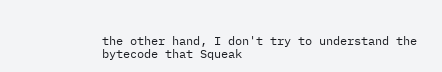the other hand, I don't try to understand the bytecode that Squeak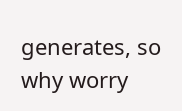generates, so why worry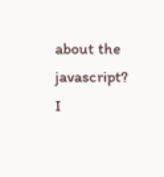about the javascript? I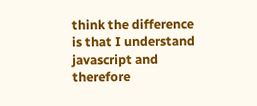think the difference is that I understand javascript and therefore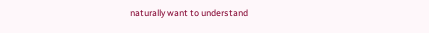naturally want to understand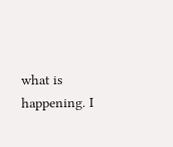what is happening. I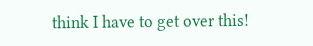think I have to get over this!